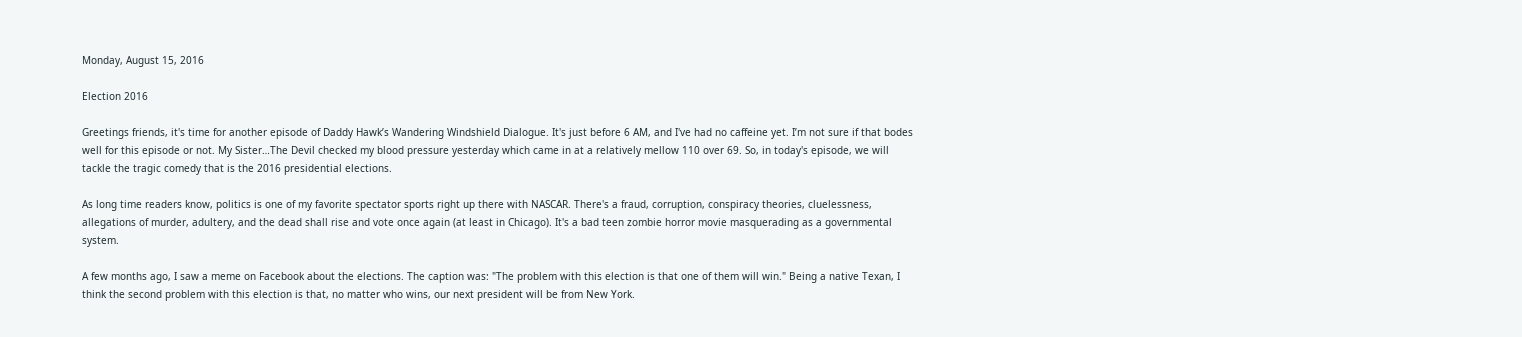Monday, August 15, 2016

Election 2016

Greetings friends, it's time for another episode of Daddy Hawk’s Wandering Windshield Dialogue. It's just before 6 AM, and I've had no caffeine yet. I’m not sure if that bodes well for this episode or not. My Sister…The Devil checked my blood pressure yesterday which came in at a relatively mellow 110 over 69. So, in today's episode, we will tackle the tragic comedy that is the 2016 presidential elections.

As long time readers know, politics is one of my favorite spectator sports right up there with NASCAR. There's a fraud, corruption, conspiracy theories, cluelessness, allegations of murder, adultery, and the dead shall rise and vote once again (at least in Chicago). It's a bad teen zombie horror movie masquerading as a governmental system.

A few months ago, I saw a meme on Facebook about the elections. The caption was: "The problem with this election is that one of them will win." Being a native Texan, I think the second problem with this election is that, no matter who wins, our next president will be from New York.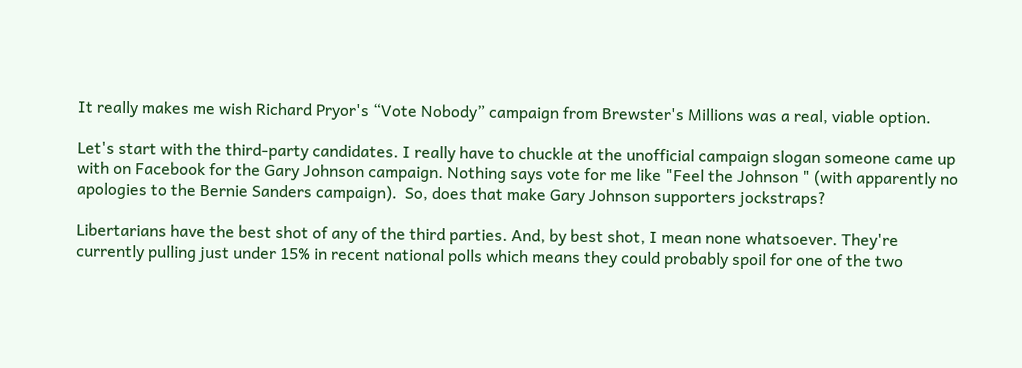It really makes me wish Richard Pryor's “Vote Nobody” campaign from Brewster's Millions was a real, viable option.

Let's start with the third-party candidates. I really have to chuckle at the unofficial campaign slogan someone came up with on Facebook for the Gary Johnson campaign. Nothing says vote for me like "Feel the Johnson " (with apparently no apologies to the Bernie Sanders campaign).  So, does that make Gary Johnson supporters jockstraps?

Libertarians have the best shot of any of the third parties. And, by best shot, I mean none whatsoever. They're currently pulling just under 15% in recent national polls which means they could probably spoil for one of the two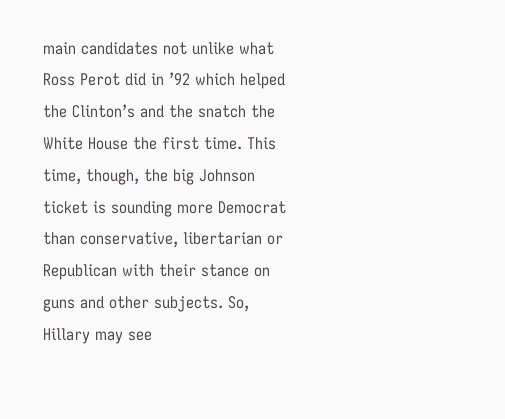main candidates not unlike what Ross Perot did in ’92 which helped the Clinton’s and the snatch the White House the first time. This time, though, the big Johnson ticket is sounding more Democrat than conservative, libertarian or Republican with their stance on guns and other subjects. So, Hillary may see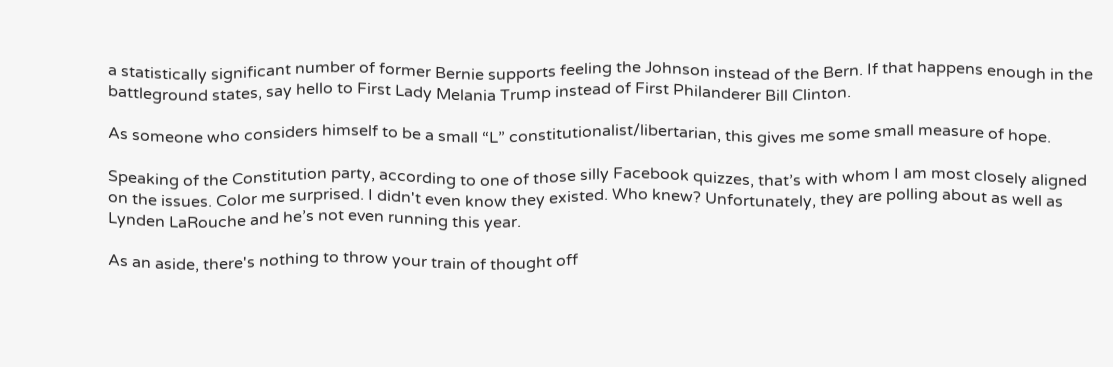a statistically significant number of former Bernie supports feeling the Johnson instead of the Bern. If that happens enough in the battleground states, say hello to First Lady Melania Trump instead of First Philanderer Bill Clinton.

As someone who considers himself to be a small “L” constitutionalist/libertarian, this gives me some small measure of hope.

Speaking of the Constitution party, according to one of those silly Facebook quizzes, that’s with whom I am most closely aligned on the issues. Color me surprised. I didn't even know they existed. Who knew? Unfortunately, they are polling about as well as Lynden LaRouche and he’s not even running this year.

As an aside, there's nothing to throw your train of thought off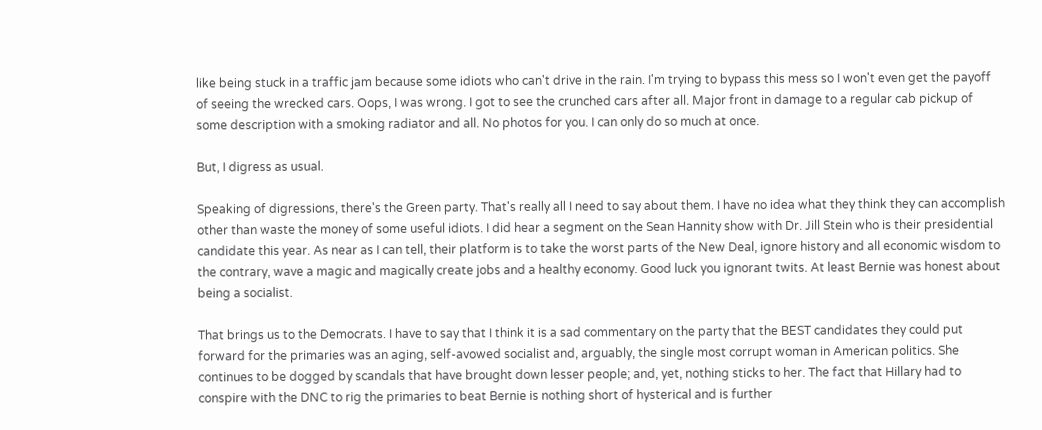like being stuck in a traffic jam because some idiots who can't drive in the rain. I'm trying to bypass this mess so I won't even get the payoff of seeing the wrecked cars. Oops, I was wrong. I got to see the crunched cars after all. Major front in damage to a regular cab pickup of some description with a smoking radiator and all. No photos for you. I can only do so much at once.

But, I digress as usual.

Speaking of digressions, there's the Green party. That's really all I need to say about them. I have no idea what they think they can accomplish other than waste the money of some useful idiots. I did hear a segment on the Sean Hannity show with Dr. Jill Stein who is their presidential candidate this year. As near as I can tell, their platform is to take the worst parts of the New Deal, ignore history and all economic wisdom to the contrary, wave a magic and magically create jobs and a healthy economy. Good luck you ignorant twits. At least Bernie was honest about being a socialist.

That brings us to the Democrats. I have to say that I think it is a sad commentary on the party that the BEST candidates they could put forward for the primaries was an aging, self-avowed socialist and, arguably, the single most corrupt woman in American politics. She continues to be dogged by scandals that have brought down lesser people; and, yet, nothing sticks to her. The fact that Hillary had to conspire with the DNC to rig the primaries to beat Bernie is nothing short of hysterical and is further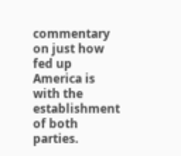commentary on just how fed up America is with the establishment of both parties.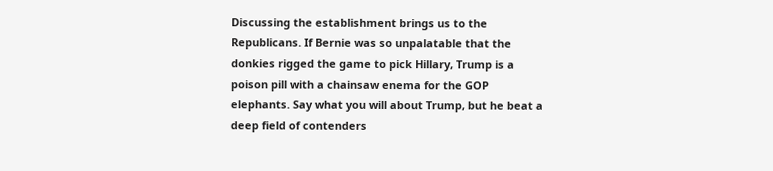Discussing the establishment brings us to the Republicans. If Bernie was so unpalatable that the donkies rigged the game to pick Hillary, Trump is a poison pill with a chainsaw enema for the GOP elephants. Say what you will about Trump, but he beat a deep field of contenders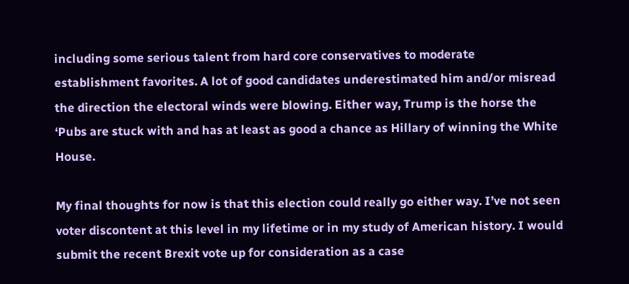including some serious talent from hard core conservatives to moderate establishment favorites. A lot of good candidates underestimated him and/or misread the direction the electoral winds were blowing. Either way, Trump is the horse the ‘Pubs are stuck with and has at least as good a chance as Hillary of winning the White House.

My final thoughts for now is that this election could really go either way. I’ve not seen voter discontent at this level in my lifetime or in my study of American history. I would submit the recent Brexit vote up for consideration as a case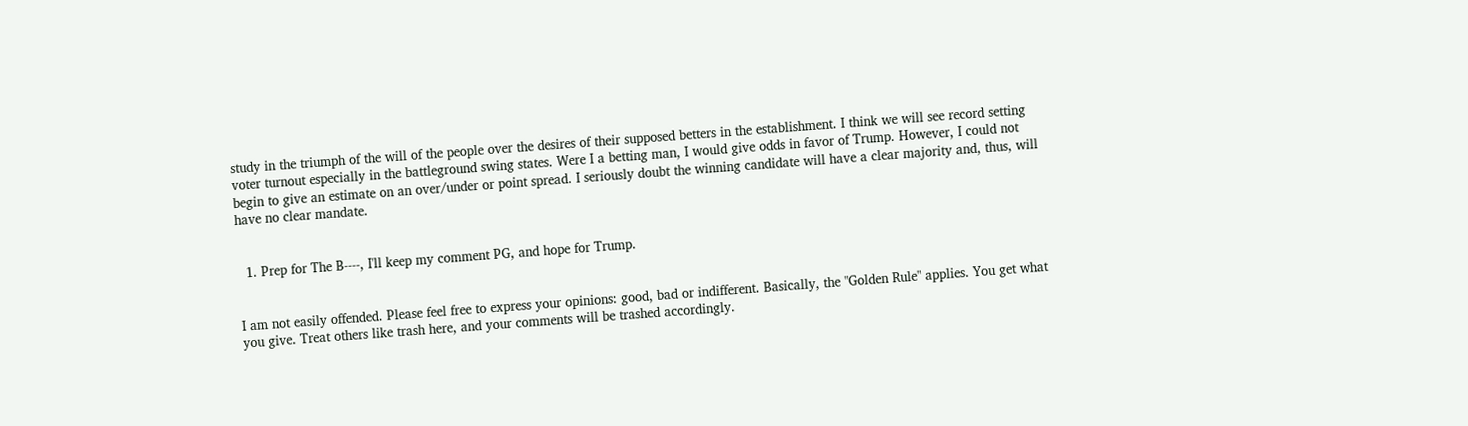study in the triumph of the will of the people over the desires of their supposed betters in the establishment. I think we will see record setting voter turnout especially in the battleground swing states. Were I a betting man, I would give odds in favor of Trump. However, I could not begin to give an estimate on an over/under or point spread. I seriously doubt the winning candidate will have a clear majority and, thus, will have no clear mandate.


  1. Prep for The B----, I'll keep my comment PG, and hope for Trump.


I am not easily offended. Please feel free to express your opinions: good, bad or indifferent. Basically, the "Golden Rule" applies. You get what you give. Treat others like trash here, and your comments will be trashed accordingly.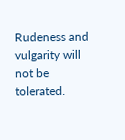Rudeness and vulgarity will not be tolerated.